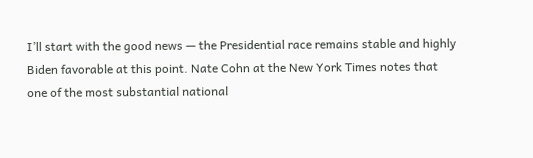I’ll start with the good news — the Presidential race remains stable and highly Biden favorable at this point. Nate Cohn at the New York Times notes that one of the most substantial national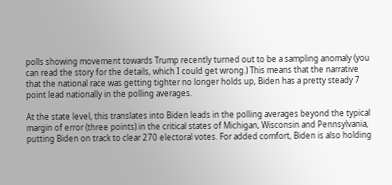polls showing movement towards Trump recently turned out to be a sampling anomaly (you can read the story for the details, which I could get wrong.) This means that the narrative that the national race was getting tighter no longer holds up, Biden has a pretty steady 7 point lead nationally in the polling averages.

At the state level, this translates into Biden leads in the polling averages beyond the typical margin of error (three points) in the critical states of Michigan, Wisconsin and Pennsylvania, putting Biden on track to clear 270 electoral votes. For added comfort, Biden is also holding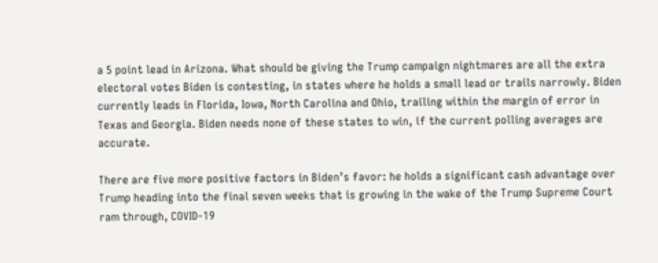a 5 point lead in Arizona. What should be giving the Trump campaign nightmares are all the extra electoral votes Biden is contesting, in states where he holds a small lead or trails narrowly. Biden currently leads in Florida, Iowa, North Carolina and Ohio, trailing within the margin of error in Texas and Georgia. Biden needs none of these states to win, if the current polling averages are accurate.

There are five more positive factors in Biden’s favor: he holds a significant cash advantage over Trump heading into the final seven weeks that is growing in the wake of the Trump Supreme Court ram through, COVID-19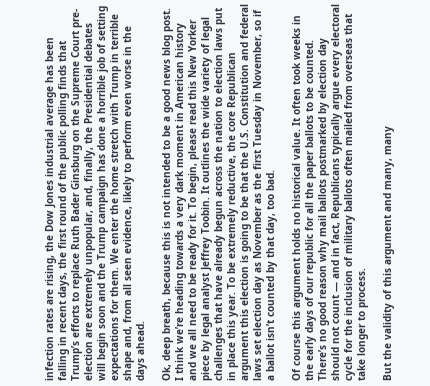infection rates are rising, the Dow Jones industrial average has been falling in recent days, the first round of the public polling finds that Trump’s efforts to replace Ruth Bader Ginsburg on the Supreme Court pre-election are extremely unpopular, and, finally, the Presidential debates will begin soon and the Trump campaign has done a horrible job of setting expectations for them. We enter the home stretch with Trump in terrible shape and, from all seen evidence, likely to perform even worse in the days ahead.

Ok, deep breath, because this is not intended to be a good news blog post. I think we’re heading towards a very dark moment in American history and we all need to be ready for it. To begin, please read this New Yorker piece by legal analyst Jeffrey Toobin. It outlines the wide variety of legal challenges that have already begun across the nation to election laws put in place this year. To be extremely reductive, the core Republican argument this election is going to be that the U.S. Constitution and federal laws set election day as November as the first Tuesday in November, so if a ballot isn’t counted by that day, too bad.

Of course this argument holds no historical value. It often took weeks in the early days of our republic for all the paper ballots to be counted. There’s no good reason why mail ballots postmarked by election day should not count — and in fact, Republicans typically argue every electoral cycle for the inclusion of military ballots often mailed from overseas that take longer to process.

But the validity of this argument and many, many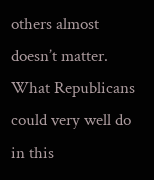others almost doesn’t matter. What Republicans could very well do in this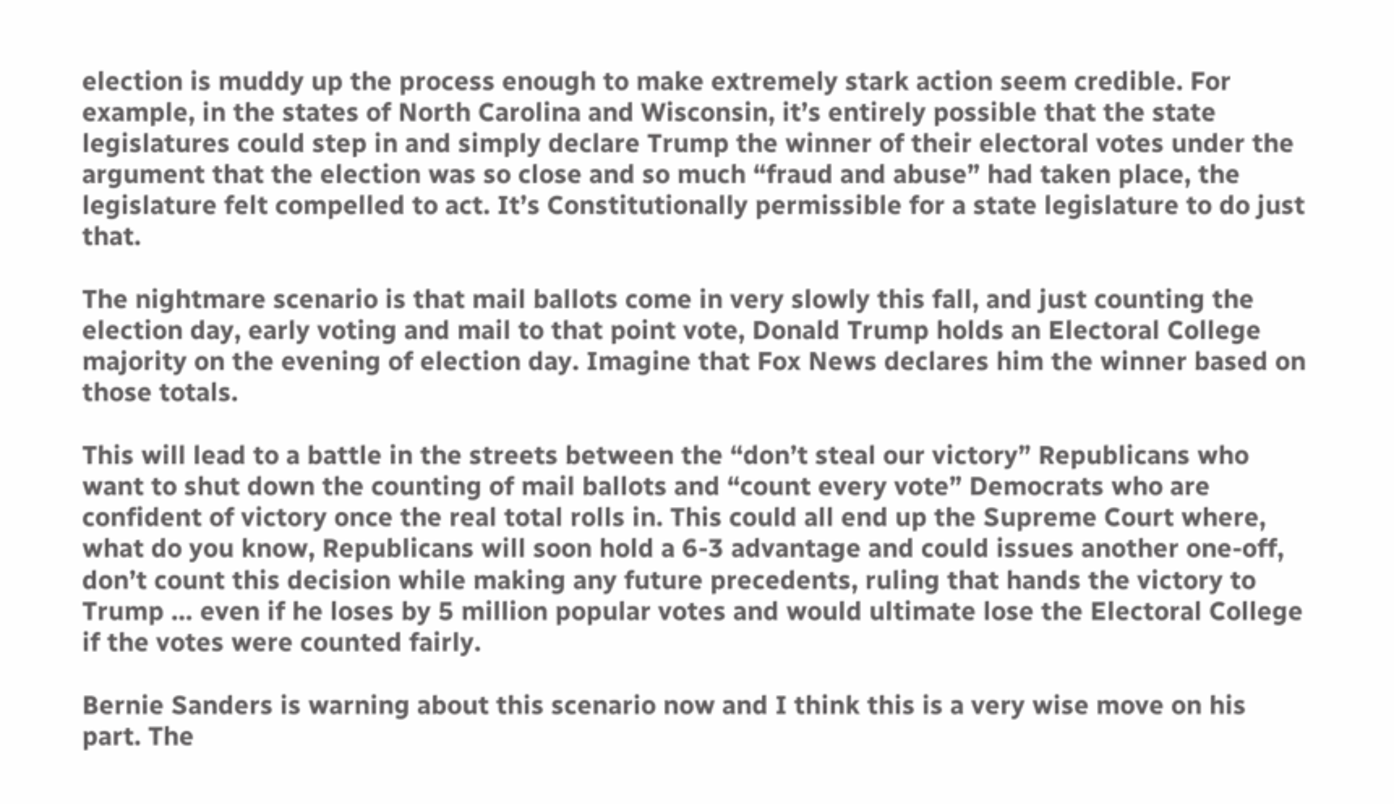election is muddy up the process enough to make extremely stark action seem credible. For example, in the states of North Carolina and Wisconsin, it’s entirely possible that the state legislatures could step in and simply declare Trump the winner of their electoral votes under the argument that the election was so close and so much “fraud and abuse” had taken place, the legislature felt compelled to act. It’s Constitutionally permissible for a state legislature to do just that.

The nightmare scenario is that mail ballots come in very slowly this fall, and just counting the election day, early voting and mail to that point vote, Donald Trump holds an Electoral College majority on the evening of election day. Imagine that Fox News declares him the winner based on those totals.

This will lead to a battle in the streets between the “don’t steal our victory” Republicans who want to shut down the counting of mail ballots and “count every vote” Democrats who are confident of victory once the real total rolls in. This could all end up the Supreme Court where, what do you know, Republicans will soon hold a 6-3 advantage and could issues another one-off, don’t count this decision while making any future precedents, ruling that hands the victory to Trump … even if he loses by 5 million popular votes and would ultimate lose the Electoral College if the votes were counted fairly.

Bernie Sanders is warning about this scenario now and I think this is a very wise move on his part. The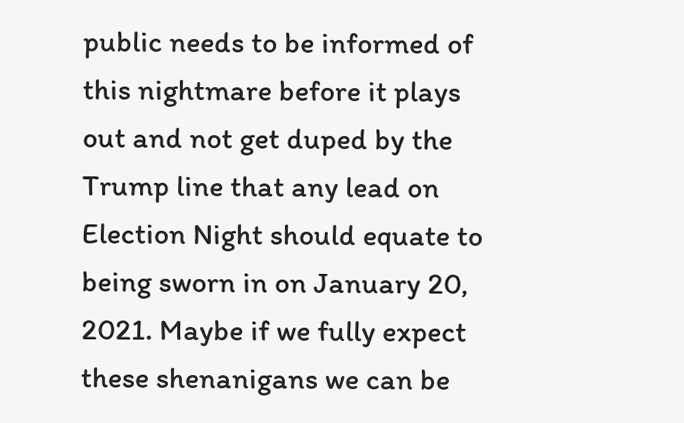public needs to be informed of this nightmare before it plays out and not get duped by the Trump line that any lead on Election Night should equate to being sworn in on January 20, 2021. Maybe if we fully expect these shenanigans we can be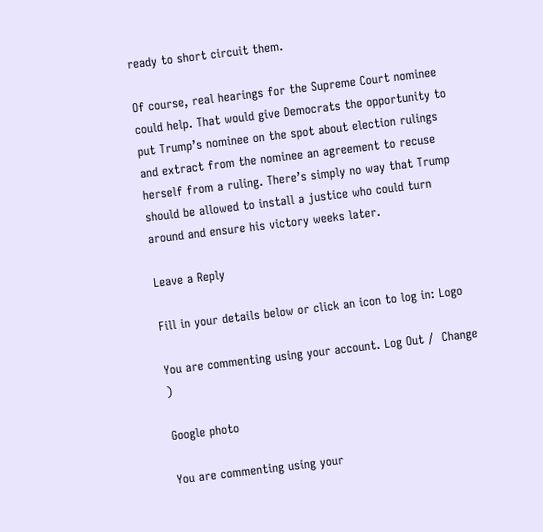ready to short circuit them.

Of course, real hearings for the Supreme Court nominee could help. That would give Democrats the opportunity to put Trump’s nominee on the spot about election rulings and extract from the nominee an agreement to recuse herself from a ruling. There’s simply no way that Trump should be allowed to install a justice who could turn around and ensure his victory weeks later.

Leave a Reply

Fill in your details below or click an icon to log in: Logo

You are commenting using your account. Log Out /  Change )

Google photo

You are commenting using your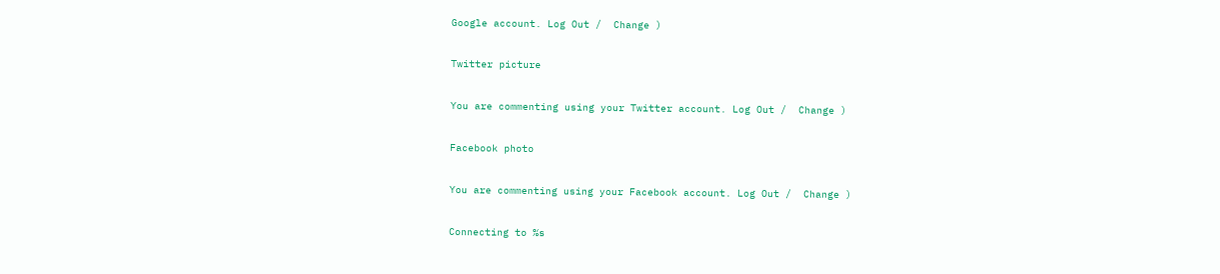Google account. Log Out /  Change )

Twitter picture

You are commenting using your Twitter account. Log Out /  Change )

Facebook photo

You are commenting using your Facebook account. Log Out /  Change )

Connecting to %s